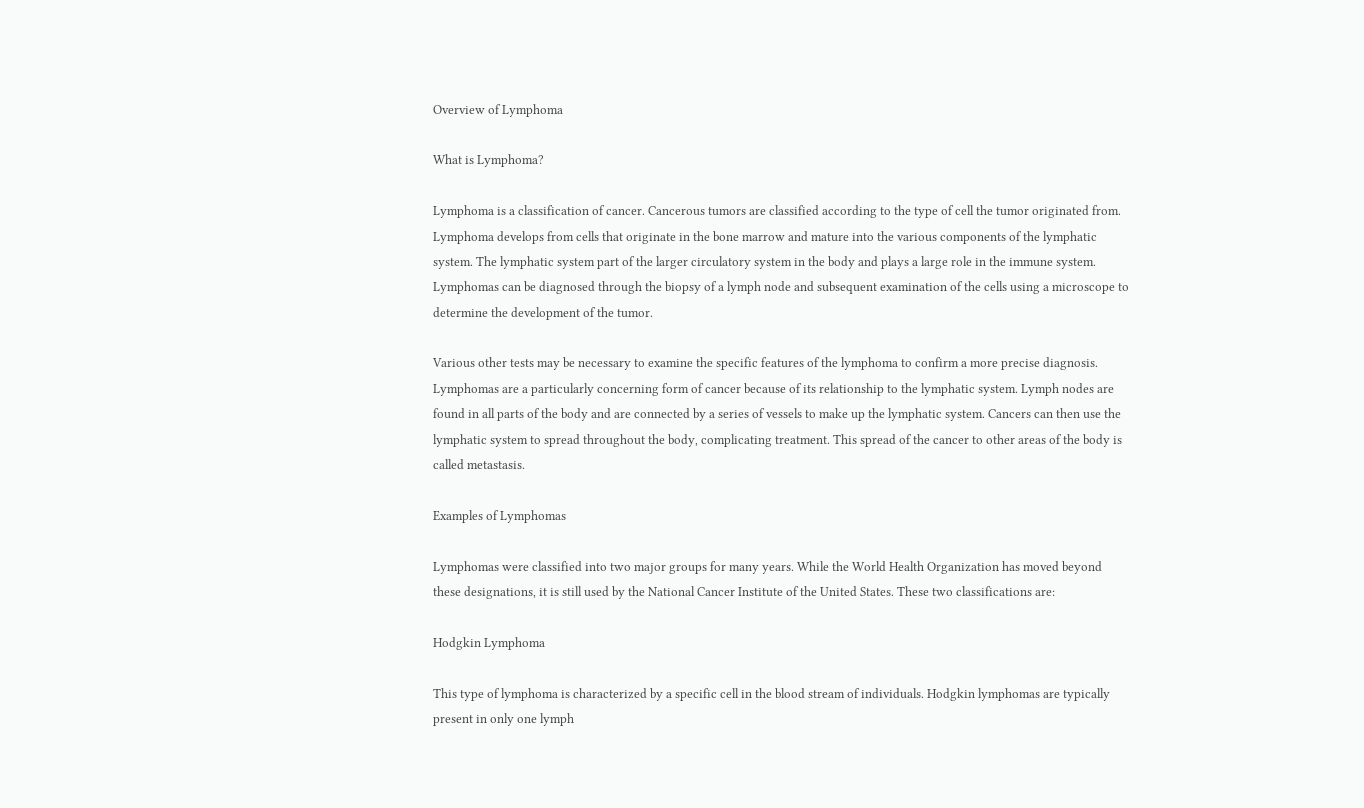Overview of Lymphoma

What is Lymphoma?

Lymphoma is a classification of cancer. Cancerous tumors are classified according to the type of cell the tumor originated from. Lymphoma develops from cells that originate in the bone marrow and mature into the various components of the lymphatic system. The lymphatic system part of the larger circulatory system in the body and plays a large role in the immune system. Lymphomas can be diagnosed through the biopsy of a lymph node and subsequent examination of the cells using a microscope to determine the development of the tumor.

Various other tests may be necessary to examine the specific features of the lymphoma to confirm a more precise diagnosis. Lymphomas are a particularly concerning form of cancer because of its relationship to the lymphatic system. Lymph nodes are found in all parts of the body and are connected by a series of vessels to make up the lymphatic system. Cancers can then use the lymphatic system to spread throughout the body, complicating treatment. This spread of the cancer to other areas of the body is called metastasis.

Examples of Lymphomas

Lymphomas were classified into two major groups for many years. While the World Health Organization has moved beyond these designations, it is still used by the National Cancer Institute of the United States. These two classifications are:

Hodgkin Lymphoma

This type of lymphoma is characterized by a specific cell in the blood stream of individuals. Hodgkin lymphomas are typically present in only one lymph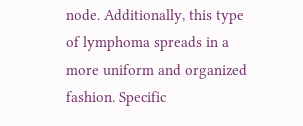node. Additionally, this type of lymphoma spreads in a more uniform and organized fashion. Specific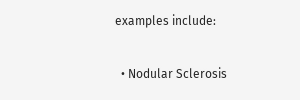examples include:

  • Nodular Sclerosis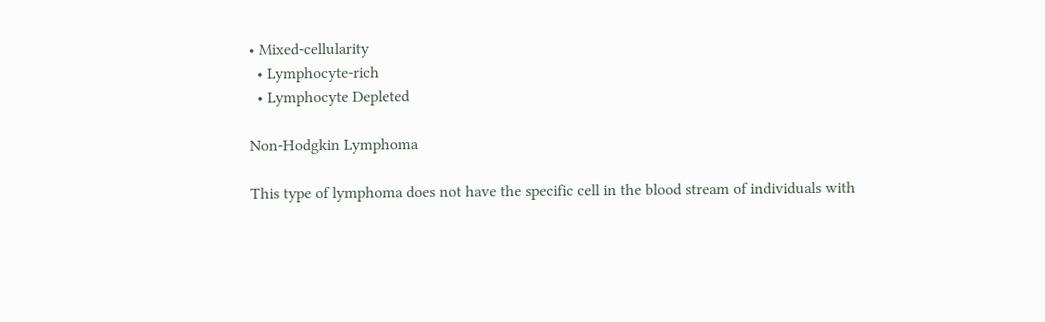• Mixed-cellularity
  • Lymphocyte-rich
  • Lymphocyte Depleted

Non-Hodgkin Lymphoma

This type of lymphoma does not have the specific cell in the blood stream of individuals with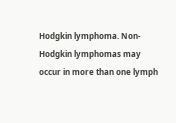Hodgkin lymphoma. Non-Hodgkin lymphomas may occur in more than one lymph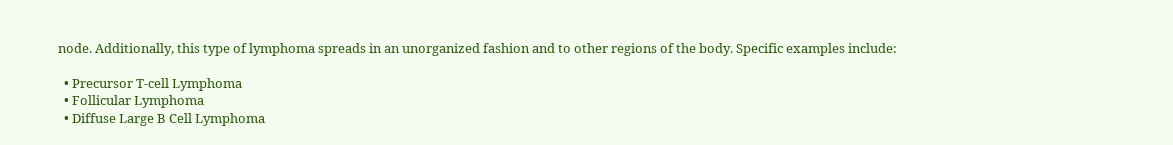node. Additionally, this type of lymphoma spreads in an unorganized fashion and to other regions of the body. Specific examples include:

  • Precursor T-cell Lymphoma
  • Follicular Lymphoma
  • Diffuse Large B Cell Lymphoma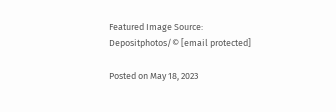Featured Image Source: Depositphotos/© [email protected]

Posted on May 18, 2023